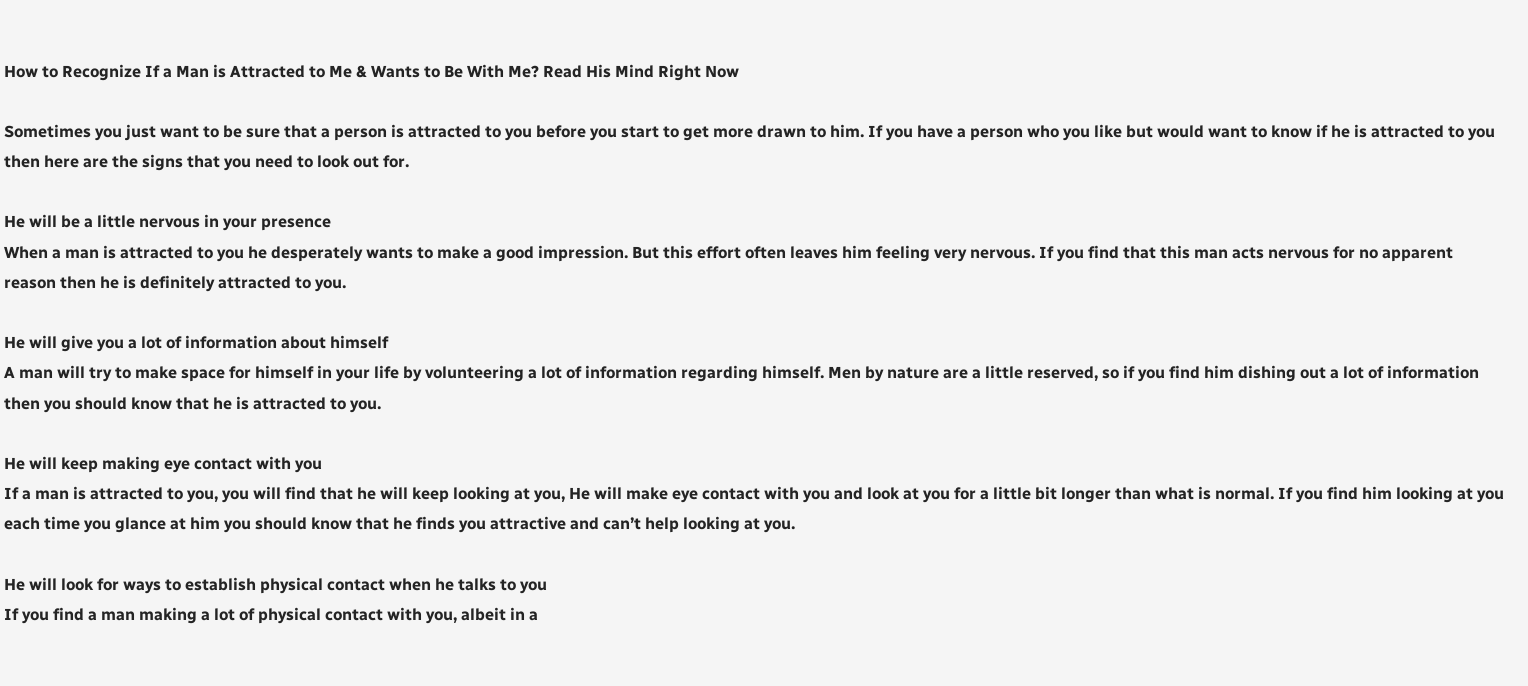How to Recognize If a Man is Attracted to Me & Wants to Be With Me? Read His Mind Right Now

Sometimes you just want to be sure that a person is attracted to you before you start to get more drawn to him. If you have a person who you like but would want to know if he is attracted to you then here are the signs that you need to look out for.

He will be a little nervous in your presence
When a man is attracted to you he desperately wants to make a good impression. But this effort often leaves him feeling very nervous. If you find that this man acts nervous for no apparent reason then he is definitely attracted to you.

He will give you a lot of information about himself
A man will try to make space for himself in your life by volunteering a lot of information regarding himself. Men by nature are a little reserved, so if you find him dishing out a lot of information then you should know that he is attracted to you.

He will keep making eye contact with you
If a man is attracted to you, you will find that he will keep looking at you, He will make eye contact with you and look at you for a little bit longer than what is normal. If you find him looking at you each time you glance at him you should know that he finds you attractive and can’t help looking at you.

He will look for ways to establish physical contact when he talks to you
If you find a man making a lot of physical contact with you, albeit in a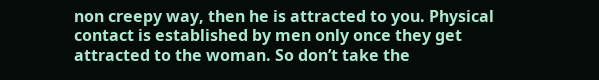non creepy way, then he is attracted to you. Physical contact is established by men only once they get attracted to the woman. So don’t take the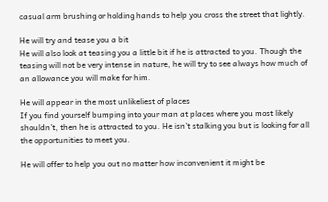casual arm brushing or holding hands to help you cross the street that lightly.

He will try and tease you a bit
He will also look at teasing you a little bit if he is attracted to you. Though the teasing will not be very intense in nature, he will try to see always how much of an allowance you will make for him.

He will appear in the most unlikeliest of places
If you find yourself bumping into your man at places where you most likely shouldn’t, then he is attracted to you. He isn’t stalking you but is looking for all the opportunities to meet you.

He will offer to help you out no matter how inconvenient it might be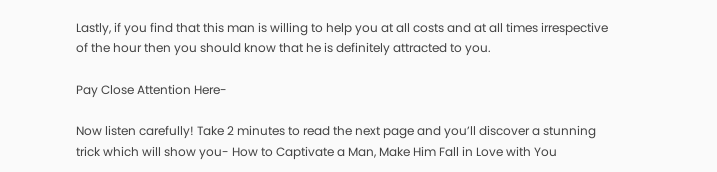Lastly, if you find that this man is willing to help you at all costs and at all times irrespective of the hour then you should know that he is definitely attracted to you.

Pay Close Attention Here-

Now listen carefully! Take 2 minutes to read the next page and you’ll discover a stunning trick which will show you- How to Captivate a Man, Make Him Fall in Love with You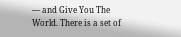— and Give You The World. There is a set of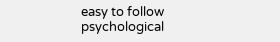easy to follow psychological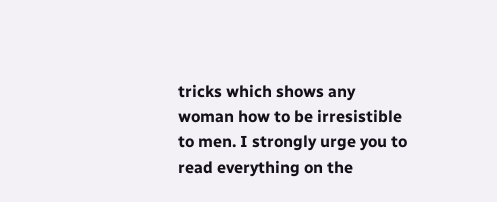tricks which shows any woman how to be irresistible to men. I strongly urge you to read everything on the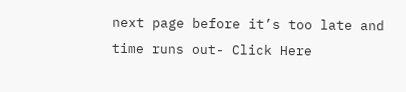next page before it’s too late and time runs out- Click Here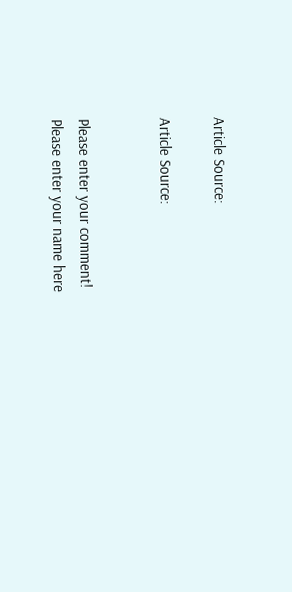Article Source:

Article Source:


Please enter your comment!
Please enter your name here